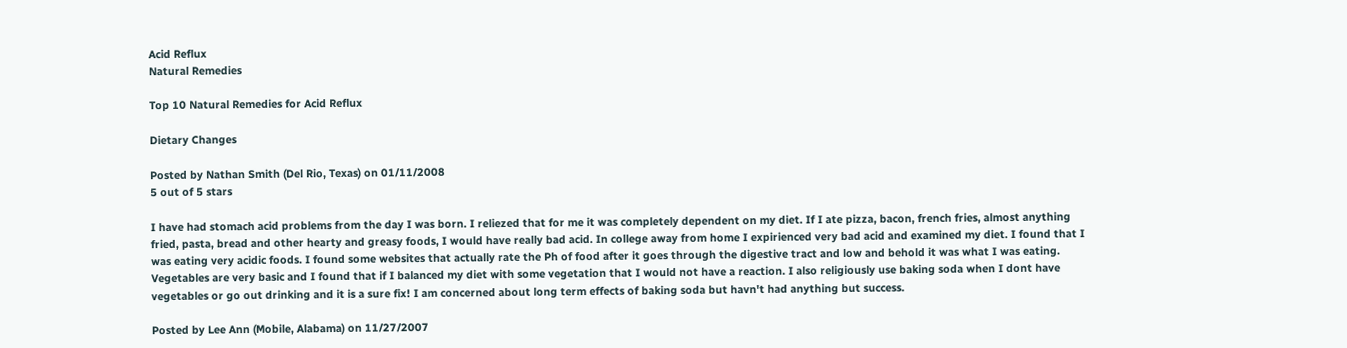Acid Reflux
Natural Remedies

Top 10 Natural Remedies for Acid Reflux

Dietary Changes

Posted by Nathan Smith (Del Rio, Texas) on 01/11/2008
5 out of 5 stars

I have had stomach acid problems from the day I was born. I reliezed that for me it was completely dependent on my diet. If I ate pizza, bacon, french fries, almost anything fried, pasta, bread and other hearty and greasy foods, I would have really bad acid. In college away from home I expirienced very bad acid and examined my diet. I found that I was eating very acidic foods. I found some websites that actually rate the Ph of food after it goes through the digestive tract and low and behold it was what I was eating. Vegetables are very basic and I found that if I balanced my diet with some vegetation that I would not have a reaction. I also religiously use baking soda when I dont have vegetables or go out drinking and it is a sure fix! I am concerned about long term effects of baking soda but havn't had anything but success.

Posted by Lee Ann (Mobile, Alabama) on 11/27/2007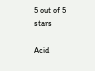5 out of 5 stars

Acid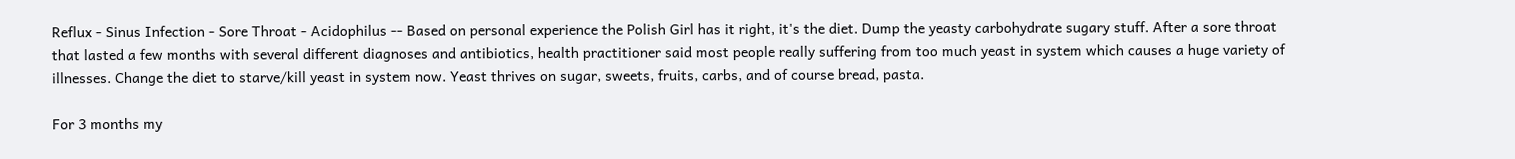Reflux - Sinus Infection - Sore Throat - Acidophilus -- Based on personal experience the Polish Girl has it right, it's the diet. Dump the yeasty carbohydrate sugary stuff. After a sore throat that lasted a few months with several different diagnoses and antibiotics, health practitioner said most people really suffering from too much yeast in system which causes a huge variety of illnesses. Change the diet to starve/kill yeast in system now. Yeast thrives on sugar, sweets, fruits, carbs, and of course bread, pasta.

For 3 months my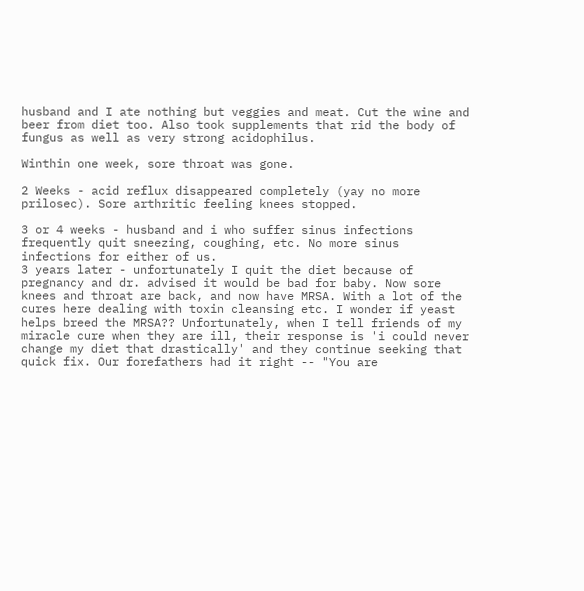husband and I ate nothing but veggies and meat. Cut the wine and beer from diet too. Also took supplements that rid the body of fungus as well as very strong acidophilus.

Winthin one week, sore throat was gone.

2 Weeks - acid reflux disappeared completely (yay no more prilosec). Sore arthritic feeling knees stopped.

3 or 4 weeks - husband and i who suffer sinus infections frequently quit sneezing, coughing, etc. No more sinus infections for either of us.
3 years later - unfortunately I quit the diet because of pregnancy and dr. advised it would be bad for baby. Now sore knees and throat are back, and now have MRSA. With a lot of the cures here dealing with toxin cleansing etc. I wonder if yeast helps breed the MRSA?? Unfortunately, when I tell friends of my miracle cure when they are ill, their response is 'i could never change my diet that drastically' and they continue seeking that quick fix. Our forefathers had it right -- "You are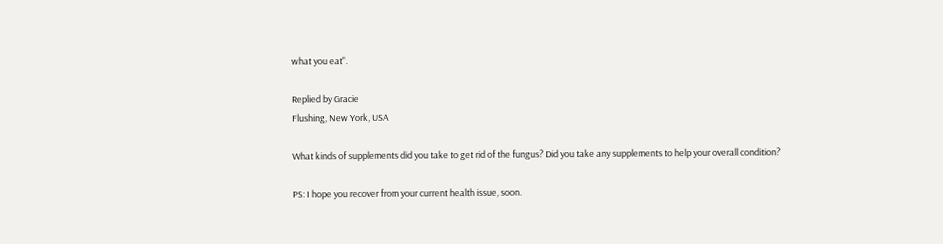what you eat".

Replied by Gracie
Flushing, New York, USA

What kinds of supplements did you take to get rid of the fungus? Did you take any supplements to help your overall condition?

PS: I hope you recover from your current health issue, soon.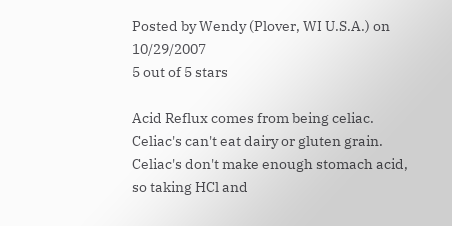Posted by Wendy (Plover, WI U.S.A.) on 10/29/2007
5 out of 5 stars

Acid Reflux comes from being celiac. Celiac's can't eat dairy or gluten grain. Celiac's don't make enough stomach acid, so taking HCl and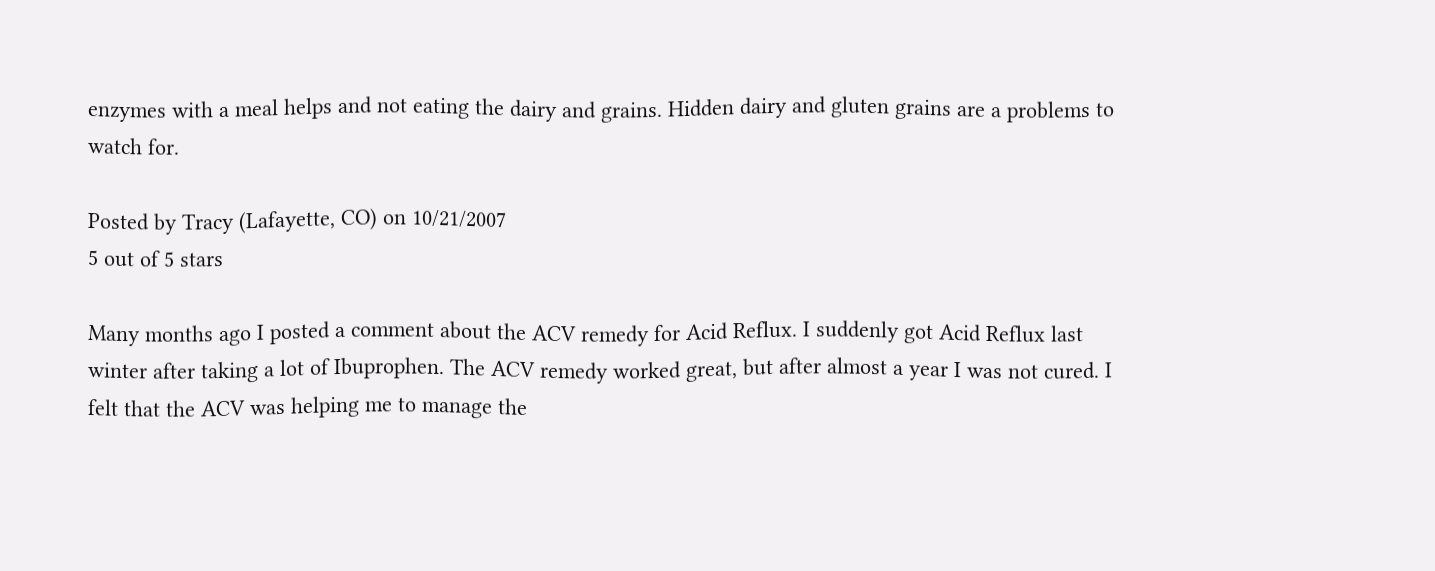enzymes with a meal helps and not eating the dairy and grains. Hidden dairy and gluten grains are a problems to watch for.

Posted by Tracy (Lafayette, CO) on 10/21/2007
5 out of 5 stars

Many months ago I posted a comment about the ACV remedy for Acid Reflux. I suddenly got Acid Reflux last winter after taking a lot of Ibuprophen. The ACV remedy worked great, but after almost a year I was not cured. I felt that the ACV was helping me to manage the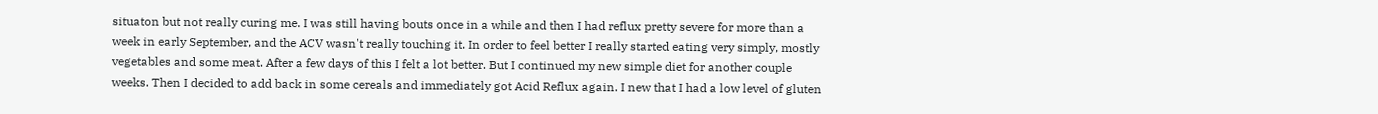situaton but not really curing me. I was still having bouts once in a while and then I had reflux pretty severe for more than a week in early September, and the ACV wasn't really touching it. In order to feel better I really started eating very simply, mostly vegetables and some meat. After a few days of this I felt a lot better. But I continued my new simple diet for another couple weeks. Then I decided to add back in some cereals and immediately got Acid Reflux again. I new that I had a low level of gluten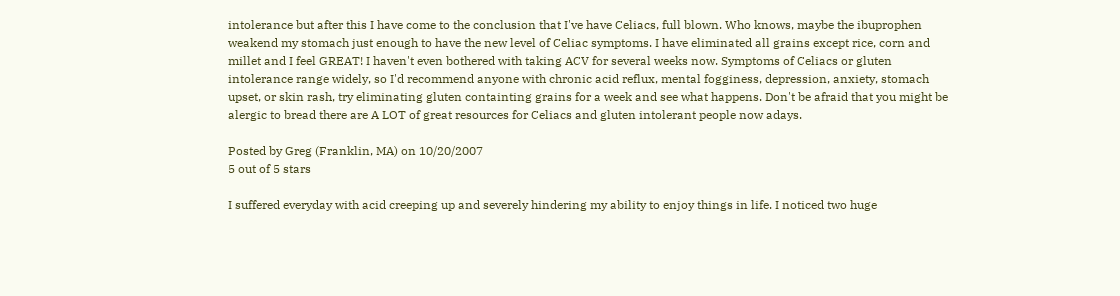intolerance but after this I have come to the conclusion that I've have Celiacs, full blown. Who knows, maybe the ibuprophen weakend my stomach just enough to have the new level of Celiac symptoms. I have eliminated all grains except rice, corn and millet and I feel GREAT! I haven't even bothered with taking ACV for several weeks now. Symptoms of Celiacs or gluten intolerance range widely, so I'd recommend anyone with chronic acid reflux, mental fogginess, depression, anxiety, stomach upset, or skin rash, try eliminating gluten containting grains for a week and see what happens. Don't be afraid that you might be alergic to bread there are A LOT of great resources for Celiacs and gluten intolerant people now adays.

Posted by Greg (Franklin, MA) on 10/20/2007
5 out of 5 stars

I suffered everyday with acid creeping up and severely hindering my ability to enjoy things in life. I noticed two huge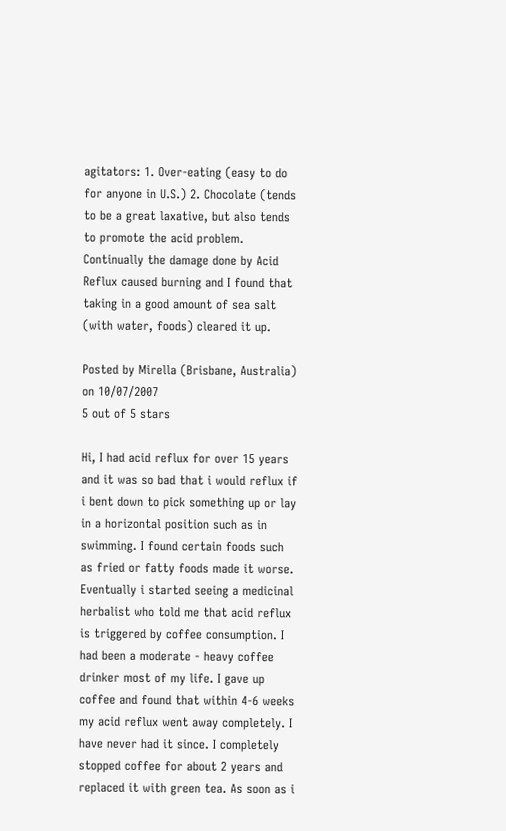agitators: 1. Over-eating (easy to do for anyone in U.S.) 2. Chocolate (tends to be a great laxative, but also tends to promote the acid problem. Continually the damage done by Acid Reflux caused burning and I found that taking in a good amount of sea salt (with water, foods) cleared it up.

Posted by Mirella (Brisbane, Australia) on 10/07/2007
5 out of 5 stars

Hi, I had acid reflux for over 15 years and it was so bad that i would reflux if i bent down to pick something up or lay in a horizontal position such as in swimming. I found certain foods such as fried or fatty foods made it worse. Eventually i started seeing a medicinal herbalist who told me that acid reflux is triggered by coffee consumption. I had been a moderate - heavy coffee drinker most of my life. I gave up coffee and found that within 4-6 weeks my acid reflux went away completely. I have never had it since. I completely stopped coffee for about 2 years and replaced it with green tea. As soon as i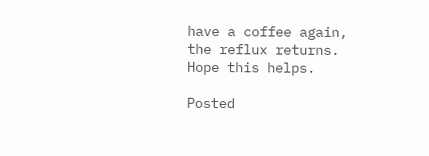have a coffee again, the reflux returns. Hope this helps.

Posted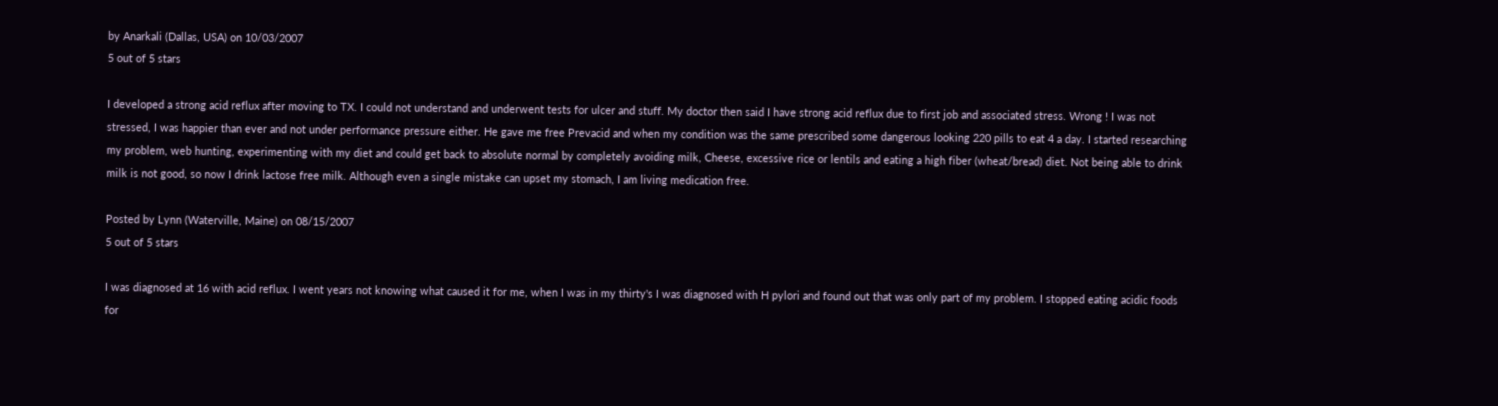by Anarkali (Dallas, USA) on 10/03/2007
5 out of 5 stars

I developed a strong acid reflux after moving to TX. I could not understand and underwent tests for ulcer and stuff. My doctor then said I have strong acid reflux due to first job and associated stress. Wrong ! I was not stressed, I was happier than ever and not under performance pressure either. He gave me free Prevacid and when my condition was the same prescribed some dangerous looking 220 pills to eat 4 a day. I started researching my problem, web hunting, experimenting with my diet and could get back to absolute normal by completely avoiding milk, Cheese, excessive rice or lentils and eating a high fiber (wheat/bread) diet. Not being able to drink milk is not good, so now I drink lactose free milk. Although even a single mistake can upset my stomach, I am living medication free.

Posted by Lynn (Waterville, Maine) on 08/15/2007
5 out of 5 stars

I was diagnosed at 16 with acid reflux. I went years not knowing what caused it for me, when I was in my thirty's I was diagnosed with H pylori and found out that was only part of my problem. I stopped eating acidic foods for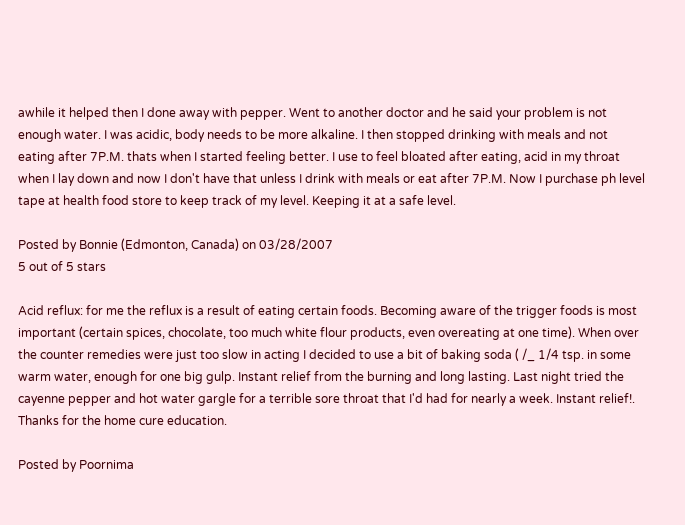awhile it helped then I done away with pepper. Went to another doctor and he said your problem is not enough water. I was acidic, body needs to be more alkaline. I then stopped drinking with meals and not eating after 7P.M. thats when I started feeling better. I use to feel bloated after eating, acid in my throat when I lay down and now I don't have that unless I drink with meals or eat after 7P.M. Now I purchase ph level tape at health food store to keep track of my level. Keeping it at a safe level.

Posted by Bonnie (Edmonton, Canada) on 03/28/2007
5 out of 5 stars

Acid reflux: for me the reflux is a result of eating certain foods. Becoming aware of the trigger foods is most important (certain spices, chocolate, too much white flour products, even overeating at one time). When over the counter remedies were just too slow in acting I decided to use a bit of baking soda ( /_ 1/4 tsp. in some warm water, enough for one big gulp. Instant relief from the burning and long lasting. Last night tried the cayenne pepper and hot water gargle for a terrible sore throat that I'd had for nearly a week. Instant relief!. Thanks for the home cure education.

Posted by Poornima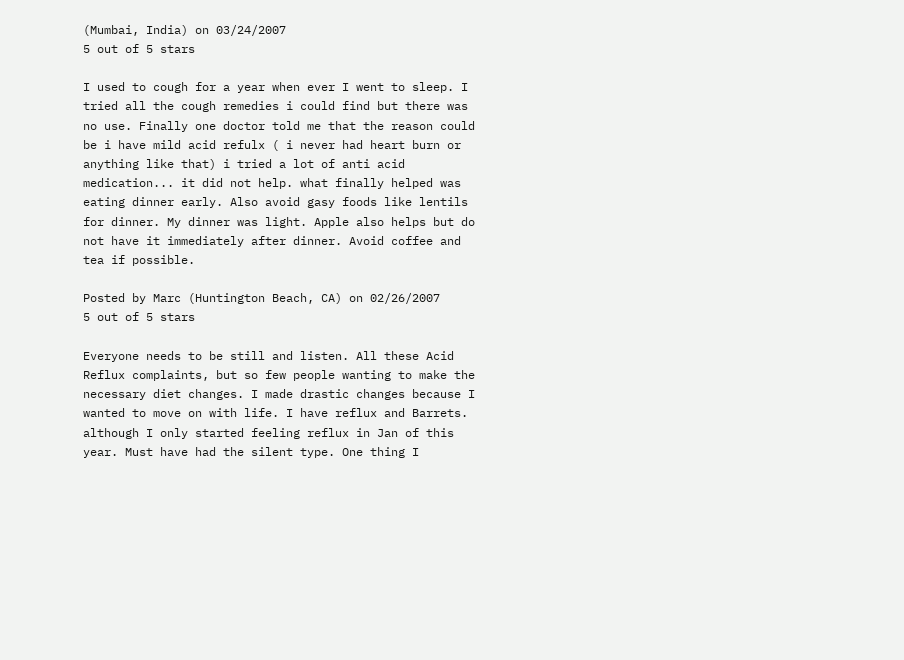(Mumbai, India) on 03/24/2007
5 out of 5 stars

I used to cough for a year when ever I went to sleep. I tried all the cough remedies i could find but there was no use. Finally one doctor told me that the reason could be i have mild acid refulx ( i never had heart burn or anything like that) i tried a lot of anti acid medication... it did not help. what finally helped was eating dinner early. Also avoid gasy foods like lentils for dinner. My dinner was light. Apple also helps but do not have it immediately after dinner. Avoid coffee and tea if possible.

Posted by Marc (Huntington Beach, CA) on 02/26/2007
5 out of 5 stars

Everyone needs to be still and listen. All these Acid Reflux complaints, but so few people wanting to make the necessary diet changes. I made drastic changes because I wanted to move on with life. I have reflux and Barrets. although I only started feeling reflux in Jan of this year. Must have had the silent type. One thing I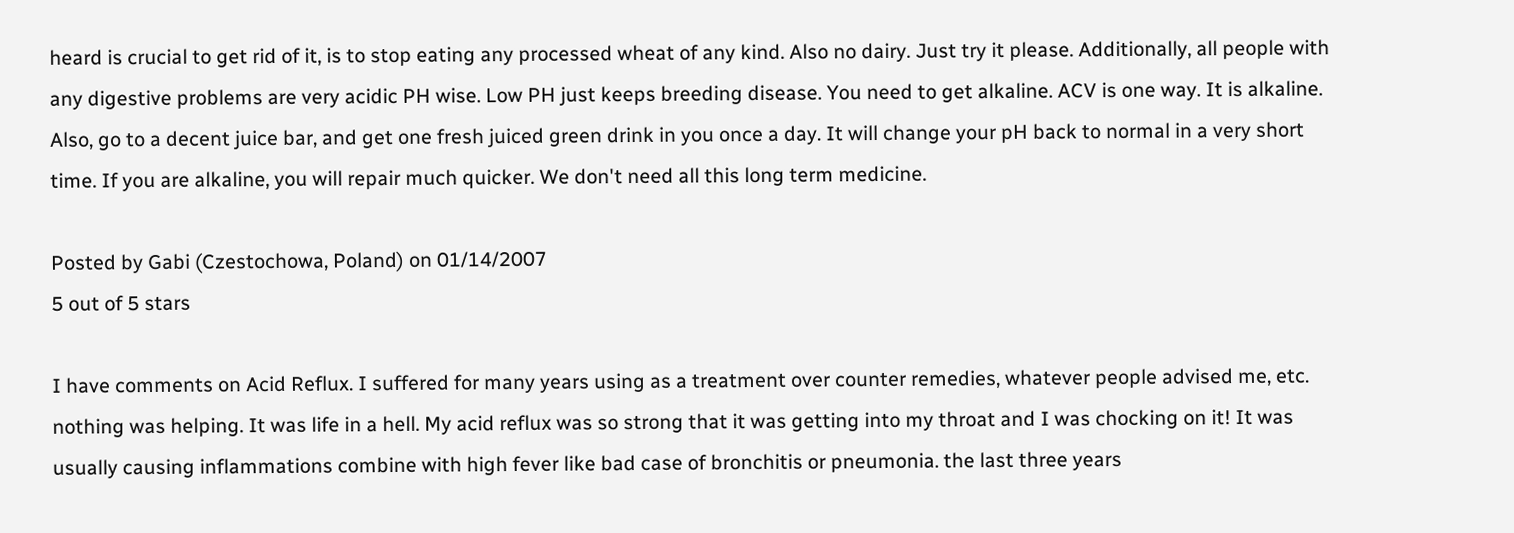heard is crucial to get rid of it, is to stop eating any processed wheat of any kind. Also no dairy. Just try it please. Additionally, all people with any digestive problems are very acidic PH wise. Low PH just keeps breeding disease. You need to get alkaline. ACV is one way. It is alkaline. Also, go to a decent juice bar, and get one fresh juiced green drink in you once a day. It will change your pH back to normal in a very short time. If you are alkaline, you will repair much quicker. We don't need all this long term medicine.

Posted by Gabi (Czestochowa, Poland) on 01/14/2007
5 out of 5 stars

I have comments on Acid Reflux. I suffered for many years using as a treatment over counter remedies, whatever people advised me, etc. nothing was helping. It was life in a hell. My acid reflux was so strong that it was getting into my throat and I was chocking on it! It was usually causing inflammations combine with high fever like bad case of bronchitis or pneumonia. the last three years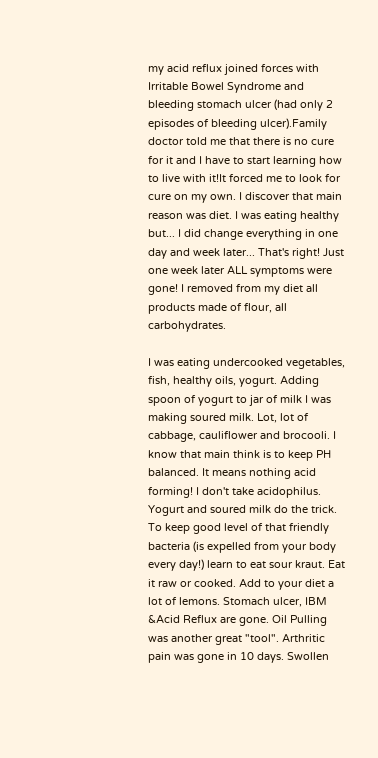my acid reflux joined forces with Irritable Bowel Syndrome and bleeding stomach ulcer (had only 2 episodes of bleeding ulcer).Family doctor told me that there is no cure for it and I have to start learning how to live with it!It forced me to look for cure on my own. I discover that main reason was diet. I was eating healthy but... I did change everything in one day and week later... That's right! Just one week later ALL symptoms were gone! I removed from my diet all products made of flour, all carbohydrates.

I was eating undercooked vegetables, fish, healthy oils, yogurt. Adding spoon of yogurt to jar of milk I was making soured milk. Lot, lot of cabbage, cauliflower and brocooli. I know that main think is to keep PH balanced. It means nothing acid forming! I don't take acidophilus. Yogurt and soured milk do the trick. To keep good level of that friendly bacteria (is expelled from your body every day!) learn to eat sour kraut. Eat it raw or cooked. Add to your diet a lot of lemons. Stomach ulcer, IBM &Acid Reflux are gone. Oil Pulling was another great "tool". Arthritic pain was gone in 10 days. Swollen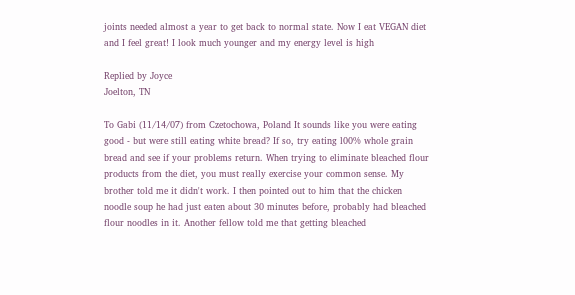joints needed almost a year to get back to normal state. Now I eat VEGAN diet and I feel great! I look much younger and my energy level is high

Replied by Joyce
Joelton, TN

To Gabi (11/14/07) from Czetochowa, Poland It sounds like you were eating good - but were still eating white bread? If so, try eating l00% whole grain bread and see if your problems return. When trying to eliminate bleached flour products from the diet, you must really exercise your common sense. My brother told me it didn't work. I then pointed out to him that the chicken noodle soup he had just eaten about 30 minutes before, probably had bleached flour noodles in it. Another fellow told me that getting bleached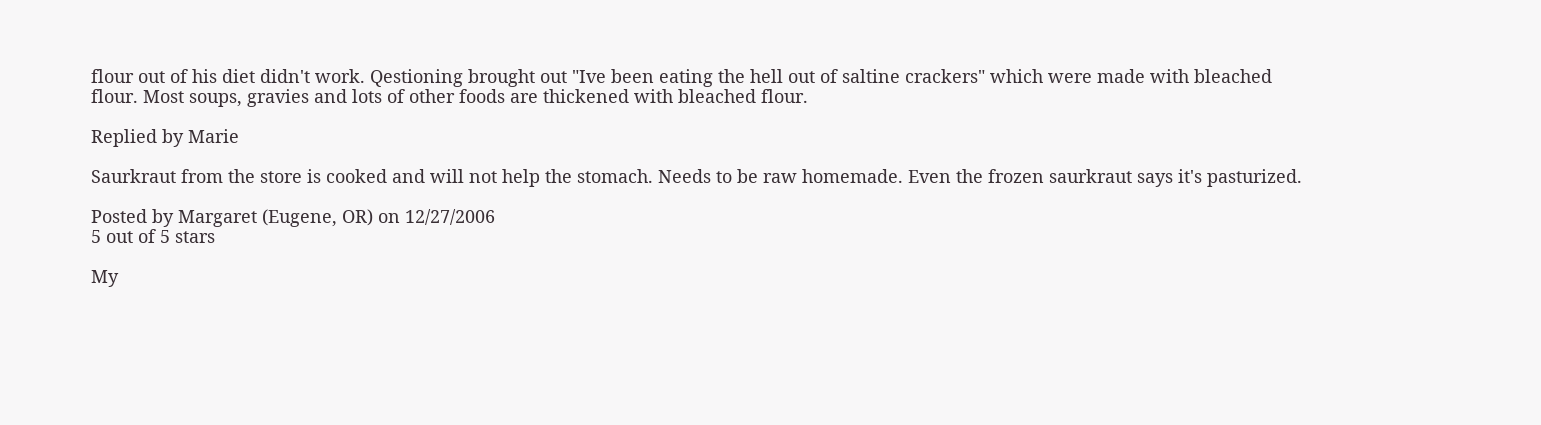flour out of his diet didn't work. Qestioning brought out "Ive been eating the hell out of saltine crackers" which were made with bleached flour. Most soups, gravies and lots of other foods are thickened with bleached flour.

Replied by Marie

Saurkraut from the store is cooked and will not help the stomach. Needs to be raw homemade. Even the frozen saurkraut says it's pasturized.

Posted by Margaret (Eugene, OR) on 12/27/2006
5 out of 5 stars

My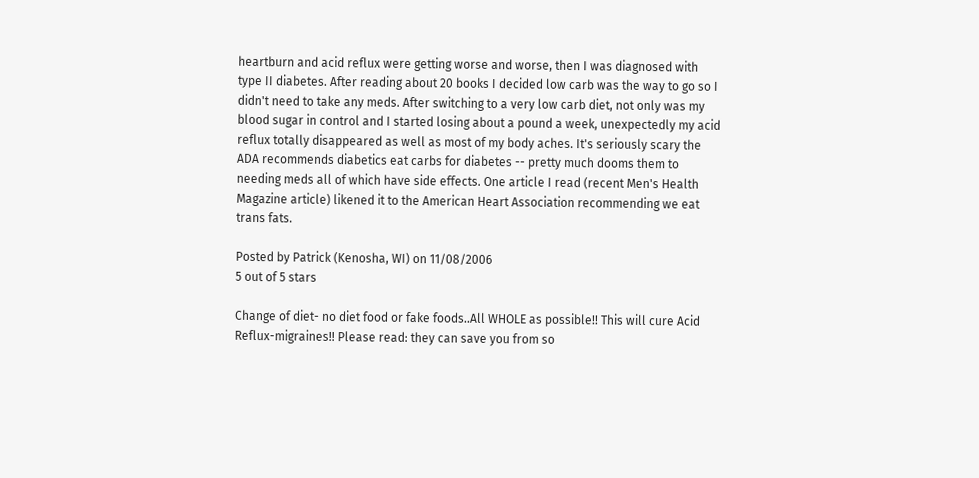heartburn and acid reflux were getting worse and worse, then I was diagnosed with type II diabetes. After reading about 20 books I decided low carb was the way to go so I didn't need to take any meds. After switching to a very low carb diet, not only was my blood sugar in control and I started losing about a pound a week, unexpectedly my acid reflux totally disappeared as well as most of my body aches. It's seriously scary the ADA recommends diabetics eat carbs for diabetes -- pretty much dooms them to needing meds all of which have side effects. One article I read (recent Men's Health Magazine article) likened it to the American Heart Association recommending we eat trans fats.

Posted by Patrick (Kenosha, WI) on 11/08/2006
5 out of 5 stars

Change of diet- no diet food or fake foods..All WHOLE as possible!! This will cure Acid Reflux-migraines!! Please read: they can save you from so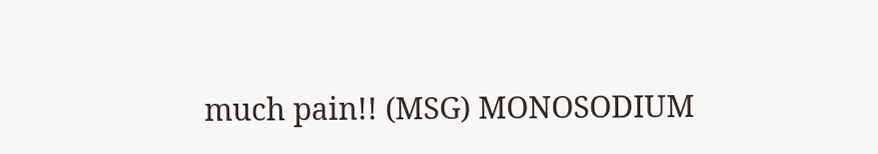much pain!! (MSG) MONOSODIUM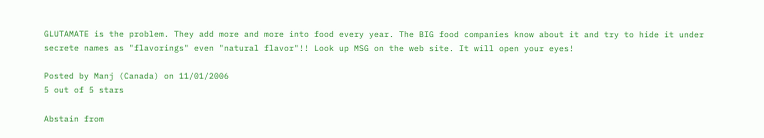GLUTAMATE is the problem. They add more and more into food every year. The BIG food companies know about it and try to hide it under secrete names as "flavorings" even "natural flavor"!! Look up MSG on the web site. It will open your eyes!

Posted by Manj (Canada) on 11/01/2006
5 out of 5 stars

Abstain from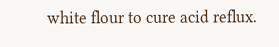white flour to cure acid reflux.